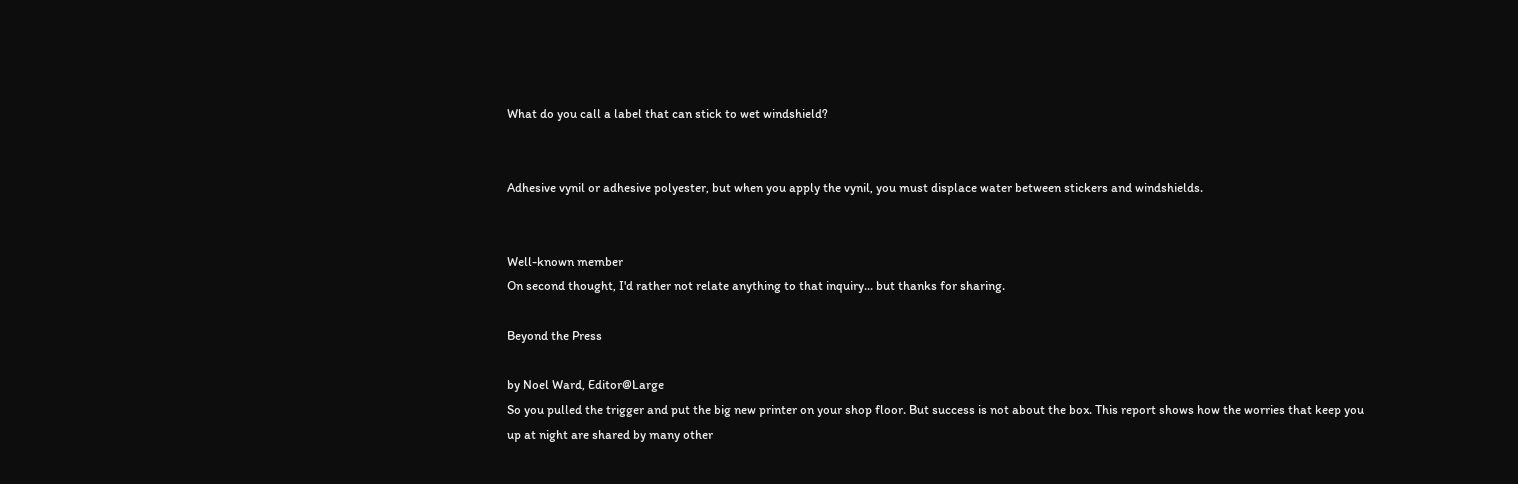What do you call a label that can stick to wet windshield?


Adhesive vynil or adhesive polyester, but when you apply the vynil, you must displace water between stickers and windshields.


Well-known member
On second thought, I'd rather not relate anything to that inquiry... but thanks for sharing.

Beyond the Press

by Noel Ward, Editor@Large
So you pulled the trigger and put the big new printer on your shop floor. But success is not about the box. This report shows how the worries that keep you up at night are shared by many other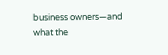business owners—and what the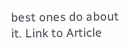best ones do about it. Link to Article